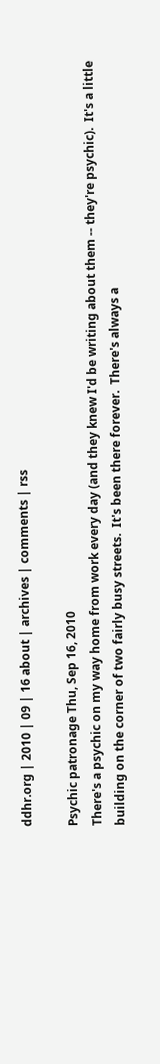ddhr.org | 2010 | 09 | 16 about | archives | comments | rss

Psychic patronage Thu, Sep 16, 2010
There's a psychic on my way home from work every day (and they knew I'd be writing about them -- they're psychic).  It's a little building on the corner of two fairly busy streets.  It's been there forever.  There's always a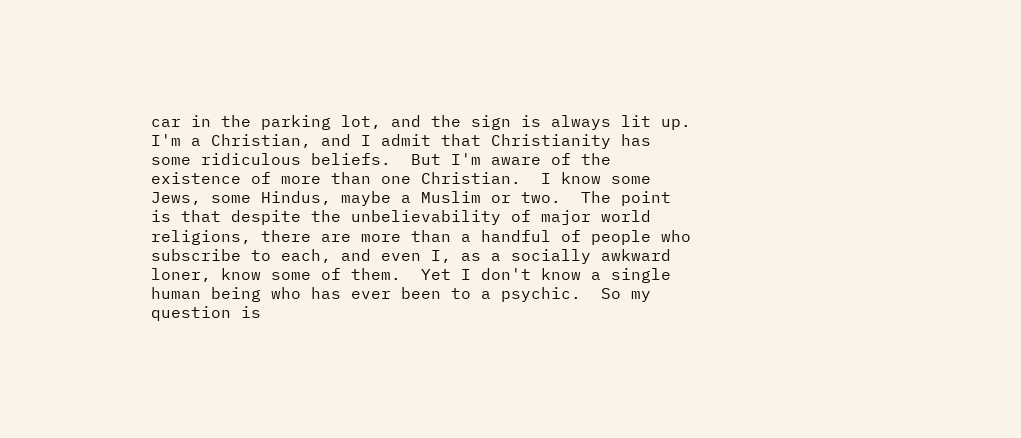car in the parking lot, and the sign is always lit up.  I'm a Christian, and I admit that Christianity has some ridiculous beliefs.  But I'm aware of the existence of more than one Christian.  I know some Jews, some Hindus, maybe a Muslim or two.  The point is that despite the unbelievability of major world religions, there are more than a handful of people who subscribe to each, and even I, as a socially awkward loner, know some of them.  Yet I don't know a single human being who has ever been to a psychic.  So my question is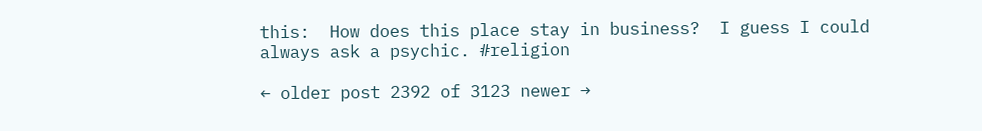this:  How does this place stay in business?  I guess I could always ask a psychic. #religion

← older post 2392 of 3123 newer →